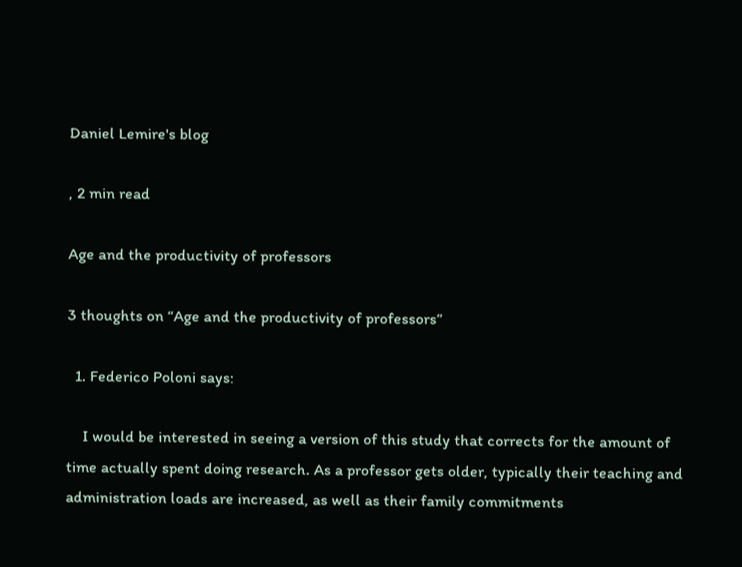Daniel Lemire's blog

, 2 min read

Age and the productivity of professors

3 thoughts on “Age and the productivity of professors”

  1. Federico Poloni says:

    I would be interested in seeing a version of this study that corrects for the amount of time actually spent doing research. As a professor gets older, typically their teaching and administration loads are increased, as well as their family commitments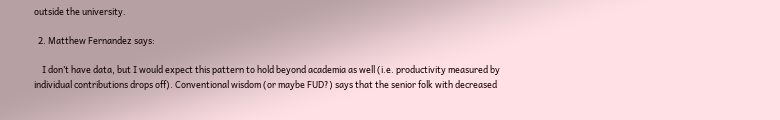outside the university.

  2. Matthew Fernandez says:

    I don’t have data, but I would expect this pattern to hold beyond academia as well (i.e. productivity measured by individual contributions drops off). Conventional wisdom (or maybe FUD?) says that the senior folk with decreased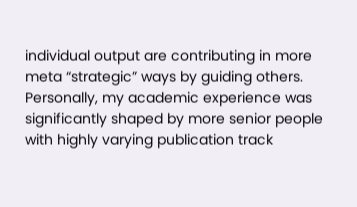individual output are contributing in more meta “strategic” ways by guiding others. Personally, my academic experience was significantly shaped by more senior people with highly varying publication track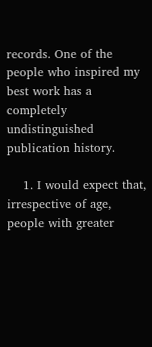records. One of the people who inspired my best work has a completely undistinguished publication history.

    1. I would expect that, irrespective of age, people with greater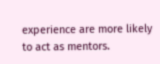experience are more likely to act as mentors.